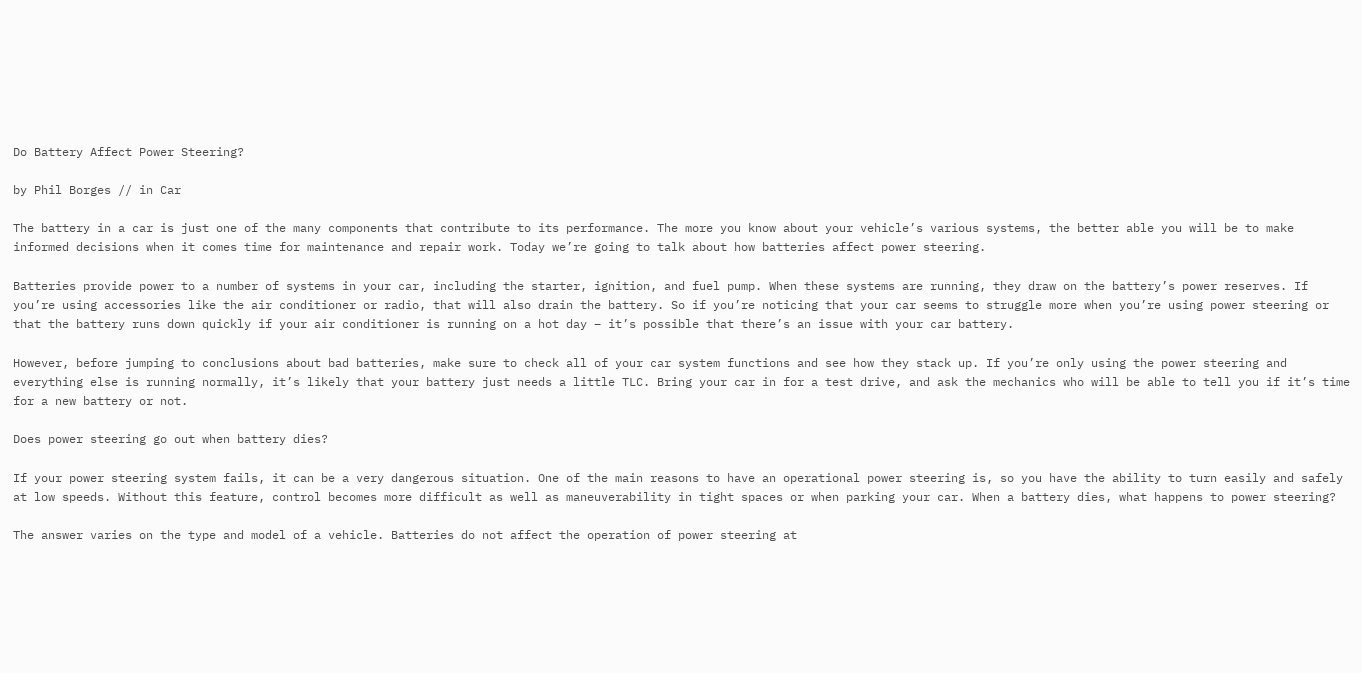Do Battery Affect Power Steering?

by Phil Borges // in Car

The battery in a car is just one of the many components that contribute to its performance. The more you know about your vehicle’s various systems, the better able you will be to make informed decisions when it comes time for maintenance and repair work. Today we’re going to talk about how batteries affect power steering.

Batteries provide power to a number of systems in your car, including the starter, ignition, and fuel pump. When these systems are running, they draw on the battery’s power reserves. If you’re using accessories like the air conditioner or radio, that will also drain the battery. So if you’re noticing that your car seems to struggle more when you’re using power steering or that the battery runs down quickly if your air conditioner is running on a hot day – it’s possible that there’s an issue with your car battery.

However, before jumping to conclusions about bad batteries, make sure to check all of your car system functions and see how they stack up. If you’re only using the power steering and everything else is running normally, it’s likely that your battery just needs a little TLC. Bring your car in for a test drive, and ask the mechanics who will be able to tell you if it’s time for a new battery or not.

Does power steering go out when battery dies?

If your power steering system fails, it can be a very dangerous situation. One of the main reasons to have an operational power steering is, so you have the ability to turn easily and safely at low speeds. Without this feature, control becomes more difficult as well as maneuverability in tight spaces or when parking your car. When a battery dies, what happens to power steering?

The answer varies on the type and model of a vehicle. Batteries do not affect the operation of power steering at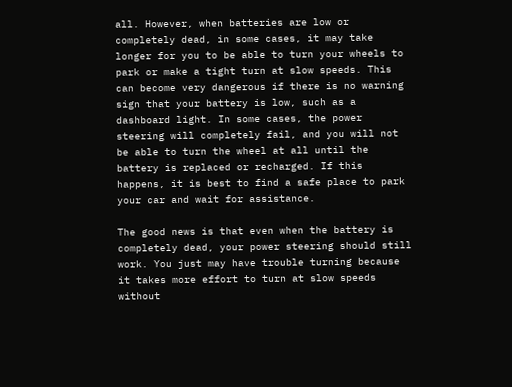all. However, when batteries are low or completely dead, in some cases, it may take longer for you to be able to turn your wheels to park or make a tight turn at slow speeds. This can become very dangerous if there is no warning sign that your battery is low, such as a dashboard light. In some cases, the power steering will completely fail, and you will not be able to turn the wheel at all until the battery is replaced or recharged. If this happens, it is best to find a safe place to park your car and wait for assistance.

The good news is that even when the battery is completely dead, your power steering should still work. You just may have trouble turning because it takes more effort to turn at slow speeds without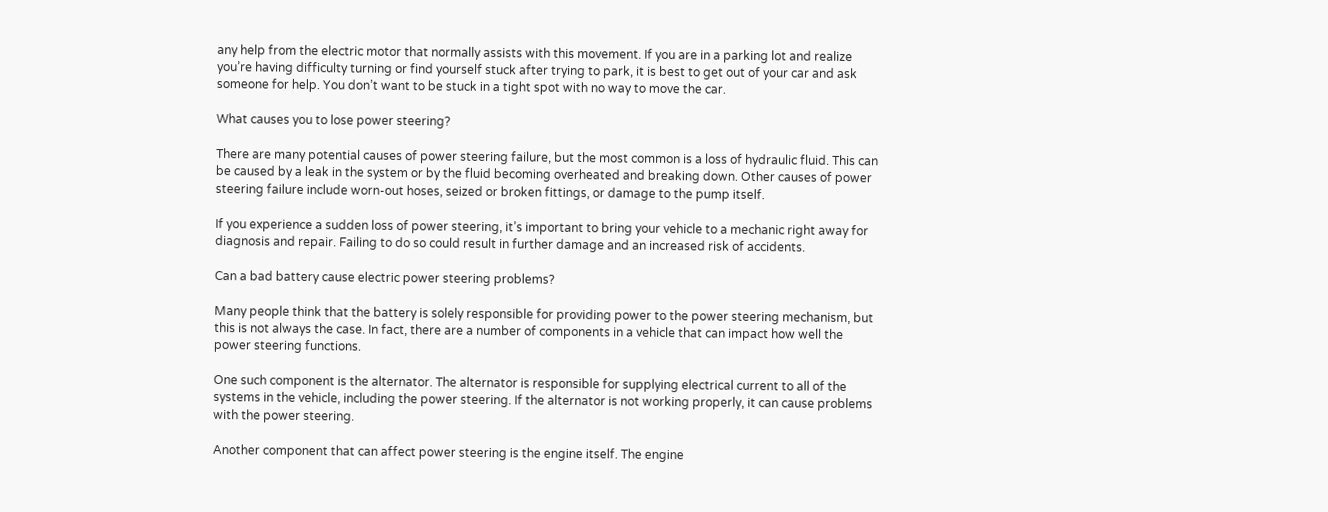any help from the electric motor that normally assists with this movement. If you are in a parking lot and realize you’re having difficulty turning or find yourself stuck after trying to park, it is best to get out of your car and ask someone for help. You don’t want to be stuck in a tight spot with no way to move the car.

What causes you to lose power steering?

There are many potential causes of power steering failure, but the most common is a loss of hydraulic fluid. This can be caused by a leak in the system or by the fluid becoming overheated and breaking down. Other causes of power steering failure include worn-out hoses, seized or broken fittings, or damage to the pump itself.

If you experience a sudden loss of power steering, it’s important to bring your vehicle to a mechanic right away for diagnosis and repair. Failing to do so could result in further damage and an increased risk of accidents.

Can a bad battery cause electric power steering problems?

Many people think that the battery is solely responsible for providing power to the power steering mechanism, but this is not always the case. In fact, there are a number of components in a vehicle that can impact how well the power steering functions.

One such component is the alternator. The alternator is responsible for supplying electrical current to all of the systems in the vehicle, including the power steering. If the alternator is not working properly, it can cause problems with the power steering.

Another component that can affect power steering is the engine itself. The engine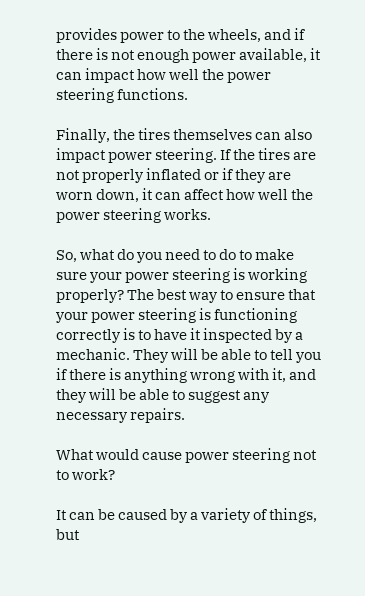provides power to the wheels, and if there is not enough power available, it can impact how well the power steering functions.

Finally, the tires themselves can also impact power steering. If the tires are not properly inflated or if they are worn down, it can affect how well the power steering works.

So, what do you need to do to make sure your power steering is working properly? The best way to ensure that your power steering is functioning correctly is to have it inspected by a mechanic. They will be able to tell you if there is anything wrong with it, and they will be able to suggest any necessary repairs.

What would cause power steering not to work?

It can be caused by a variety of things, but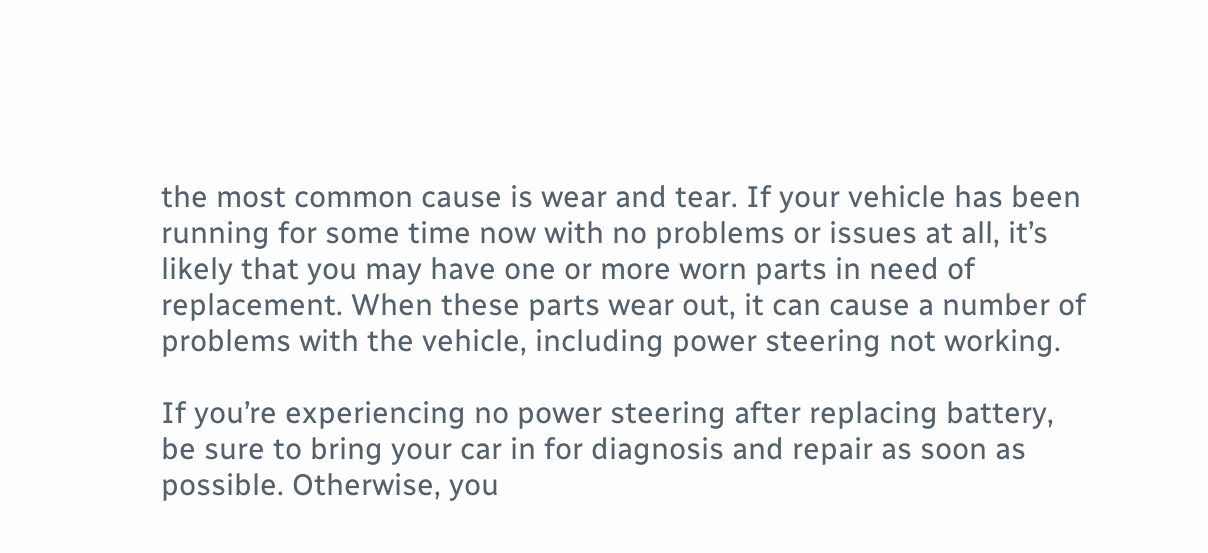the most common cause is wear and tear. If your vehicle has been running for some time now with no problems or issues at all, it’s likely that you may have one or more worn parts in need of replacement. When these parts wear out, it can cause a number of problems with the vehicle, including power steering not working.

If you’re experiencing no power steering after replacing battery, be sure to bring your car in for diagnosis and repair as soon as possible. Otherwise, you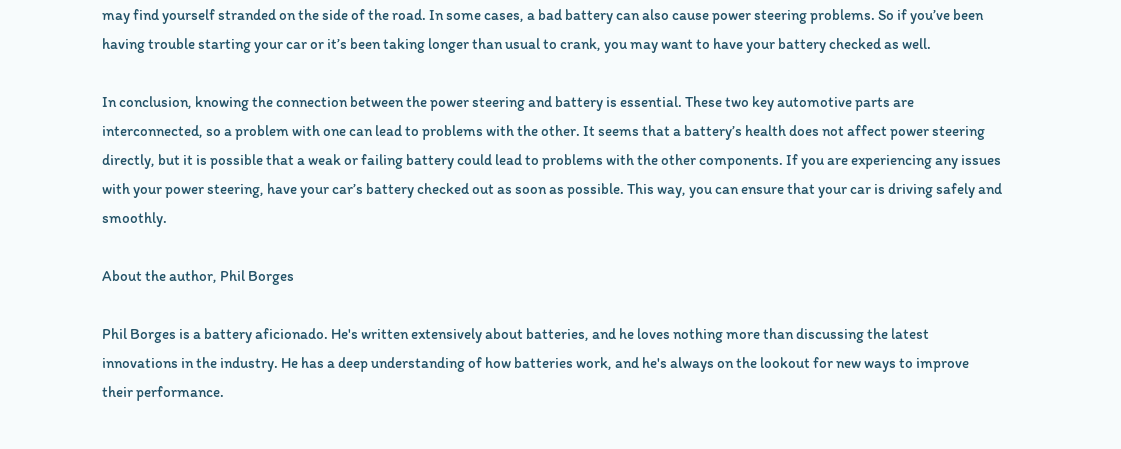may find yourself stranded on the side of the road. In some cases, a bad battery can also cause power steering problems. So if you’ve been having trouble starting your car or it’s been taking longer than usual to crank, you may want to have your battery checked as well.

In conclusion, knowing the connection between the power steering and battery is essential. These two key automotive parts are interconnected, so a problem with one can lead to problems with the other. It seems that a battery’s health does not affect power steering directly, but it is possible that a weak or failing battery could lead to problems with the other components. If you are experiencing any issues with your power steering, have your car’s battery checked out as soon as possible. This way, you can ensure that your car is driving safely and smoothly.

About the author, Phil Borges

Phil Borges is a battery aficionado. He's written extensively about batteries, and he loves nothing more than discussing the latest innovations in the industry. He has a deep understanding of how batteries work, and he's always on the lookout for new ways to improve their performance.